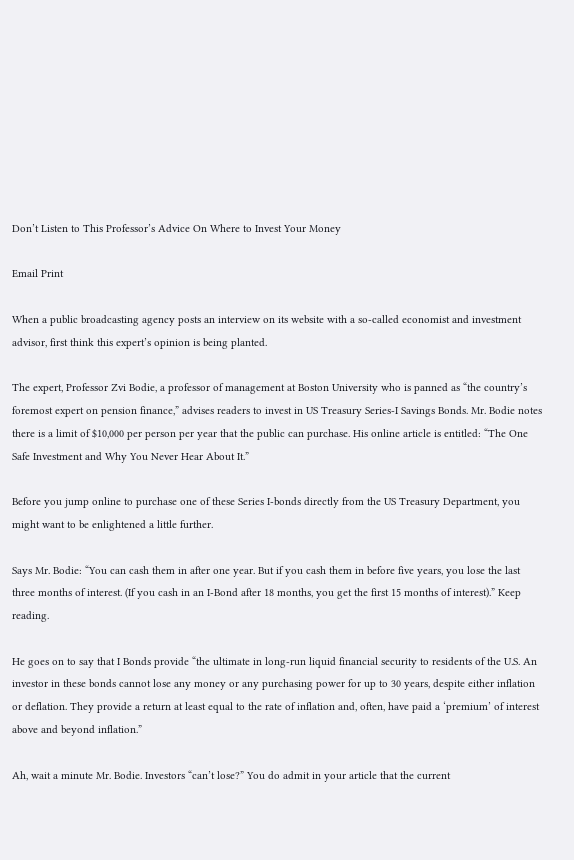Don’t Listen to This Professor’s Advice On Where to Invest Your Money

Email Print

When a public broadcasting agency posts an interview on its website with a so-called economist and investment advisor, first think this expert’s opinion is being planted.

The expert, Professor Zvi Bodie, a professor of management at Boston University who is panned as “the country’s foremost expert on pension finance,” advises readers to invest in US Treasury Series-I Savings Bonds. Mr. Bodie notes there is a limit of $10,000 per person per year that the public can purchase. His online article is entitled: “The One Safe Investment and Why You Never Hear About It.”

Before you jump online to purchase one of these Series I-bonds directly from the US Treasury Department, you might want to be enlightened a little further.

Says Mr. Bodie: “You can cash them in after one year. But if you cash them in before five years, you lose the last three months of interest. (If you cash in an I-Bond after 18 months, you get the first 15 months of interest).” Keep reading.

He goes on to say that I Bonds provide “the ultimate in long-run liquid financial security to residents of the U.S. An investor in these bonds cannot lose any money or any purchasing power for up to 30 years, despite either inflation or deflation. They provide a return at least equal to the rate of inflation and, often, have paid a ‘premium’ of interest above and beyond inflation.”

Ah, wait a minute Mr. Bodie. Investors “can’t lose?” You do admit in your article that the current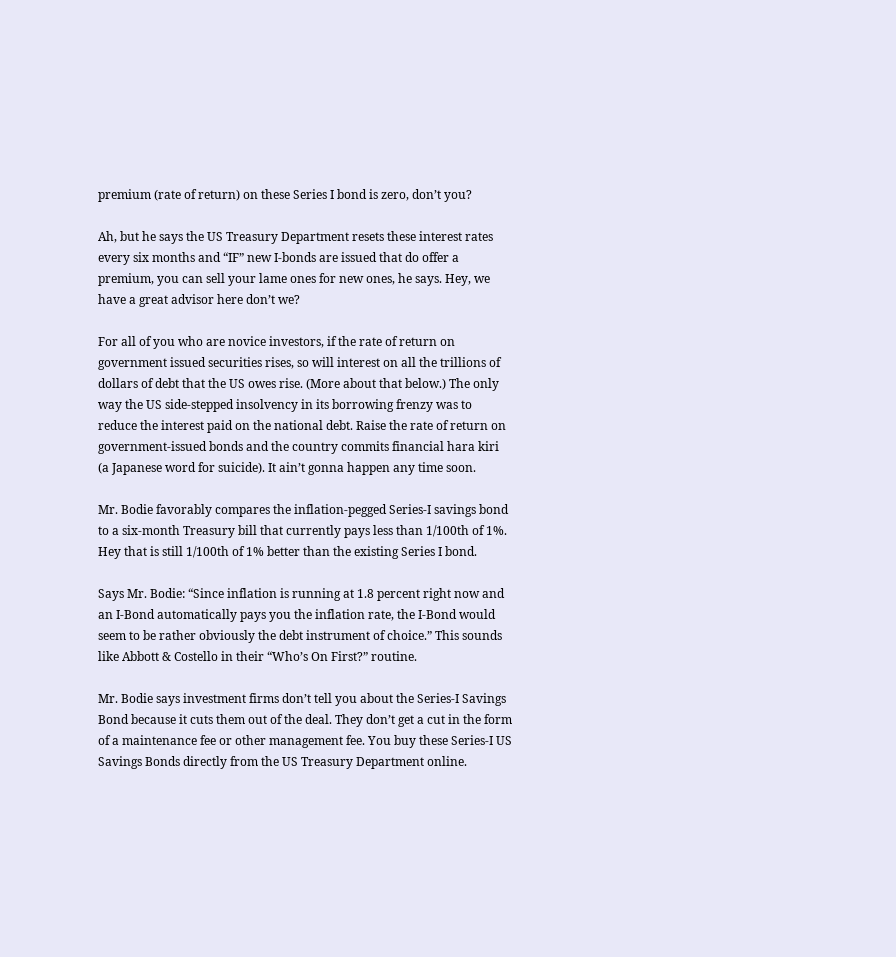premium (rate of return) on these Series I bond is zero, don’t you?

Ah, but he says the US Treasury Department resets these interest rates every six months and “IF” new I-bonds are issued that do offer a premium, you can sell your lame ones for new ones, he says. Hey, we have a great advisor here don’t we?

For all of you who are novice investors, if the rate of return on government issued securities rises, so will interest on all the trillions of dollars of debt that the US owes rise. (More about that below.) The only way the US side-stepped insolvency in its borrowing frenzy was to reduce the interest paid on the national debt. Raise the rate of return on government-issued bonds and the country commits financial hara kiri (a Japanese word for suicide). It ain’t gonna happen any time soon.

Mr. Bodie favorably compares the inflation-pegged Series-I savings bond to a six-month Treasury bill that currently pays less than 1/100th of 1%. Hey that is still 1/100th of 1% better than the existing Series I bond.

Says Mr. Bodie: “Since inflation is running at 1.8 percent right now and an I-Bond automatically pays you the inflation rate, the I-Bond would seem to be rather obviously the debt instrument of choice.” This sounds like Abbott & Costello in their “Who’s On First?” routine.

Mr. Bodie says investment firms don’t tell you about the Series-I Savings Bond because it cuts them out of the deal. They don’t get a cut in the form of a maintenance fee or other management fee. You buy these Series-I US Savings Bonds directly from the US Treasury Department online.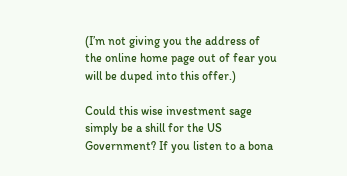(I’m not giving you the address of the online home page out of fear you will be duped into this offer.)

Could this wise investment sage simply be a shill for the US Government? If you listen to a bona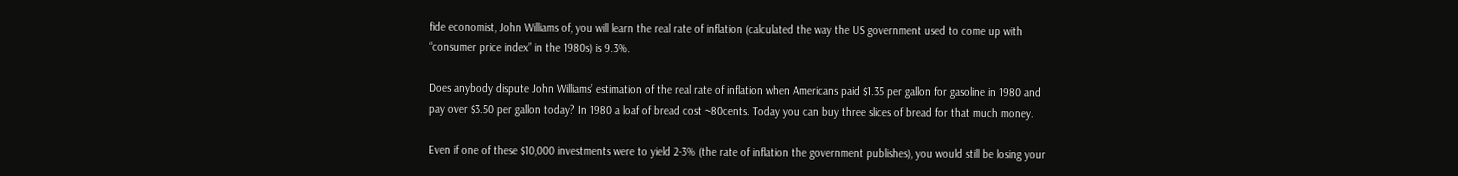fide economist, John Williams of, you will learn the real rate of inflation (calculated the way the US government used to come up with “consumer price index” in the 1980s) is 9.3%.

Does anybody dispute John Williams’ estimation of the real rate of inflation when Americans paid $1.35 per gallon for gasoline in 1980 and pay over $3.50 per gallon today? In 1980 a loaf of bread cost ~80cents. Today you can buy three slices of bread for that much money.

Even if one of these $10,000 investments were to yield 2-3% (the rate of inflation the government publishes), you would still be losing your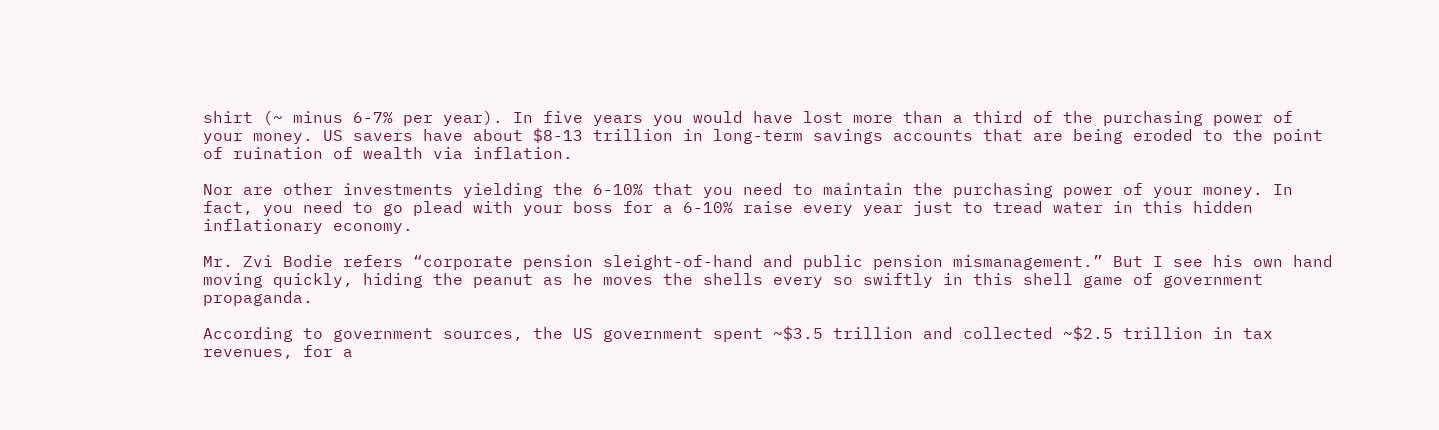shirt (~ minus 6-7% per year). In five years you would have lost more than a third of the purchasing power of your money. US savers have about $8-13 trillion in long-term savings accounts that are being eroded to the point of ruination of wealth via inflation.

Nor are other investments yielding the 6-10% that you need to maintain the purchasing power of your money. In fact, you need to go plead with your boss for a 6-10% raise every year just to tread water in this hidden inflationary economy.

Mr. Zvi Bodie refers “corporate pension sleight-of-hand and public pension mismanagement.” But I see his own hand moving quickly, hiding the peanut as he moves the shells every so swiftly in this shell game of government propaganda.

According to government sources, the US government spent ~$3.5 trillion and collected ~$2.5 trillion in tax revenues, for a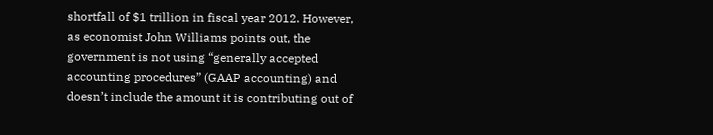shortfall of $1 trillion in fiscal year 2012. However, as economist John Williams points out, the government is not using “generally accepted accounting procedures” (GAAP accounting) and doesn’t include the amount it is contributing out of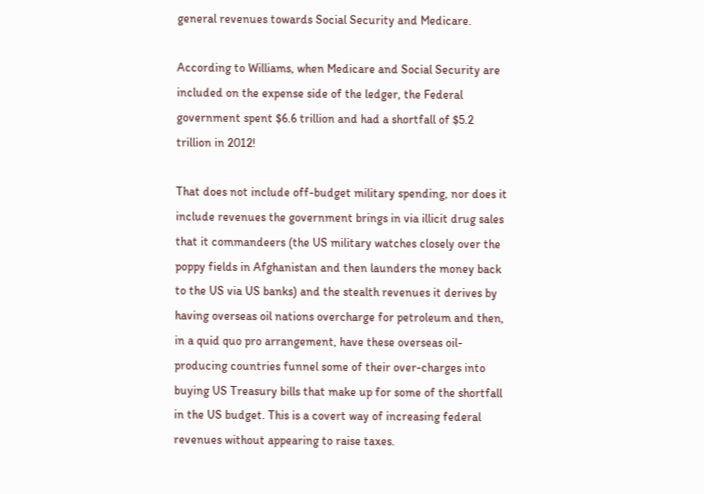general revenues towards Social Security and Medicare.

According to Williams, when Medicare and Social Security are included on the expense side of the ledger, the Federal government spent $6.6 trillion and had a shortfall of $5.2 trillion in 2012!

That does not include off-budget military spending, nor does it include revenues the government brings in via illicit drug sales that it commandeers (the US military watches closely over the poppy fields in Afghanistan and then launders the money back to the US via US banks) and the stealth revenues it derives by having overseas oil nations overcharge for petroleum and then, in a quid quo pro arrangement, have these overseas oil-producing countries funnel some of their over-charges into buying US Treasury bills that make up for some of the shortfall in the US budget. This is a covert way of increasing federal revenues without appearing to raise taxes.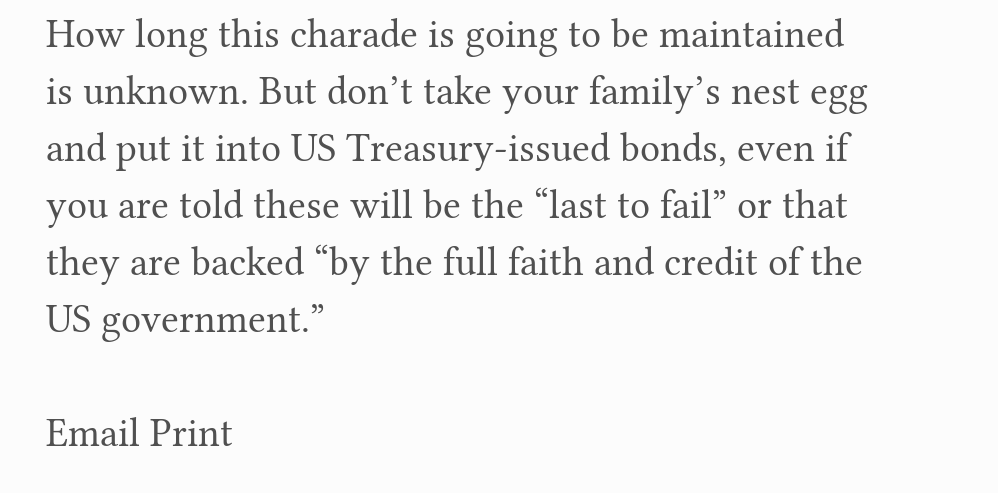How long this charade is going to be maintained is unknown. But don’t take your family’s nest egg and put it into US Treasury-issued bonds, even if you are told these will be the “last to fail” or that they are backed “by the full faith and credit of the US government.”

Email Print